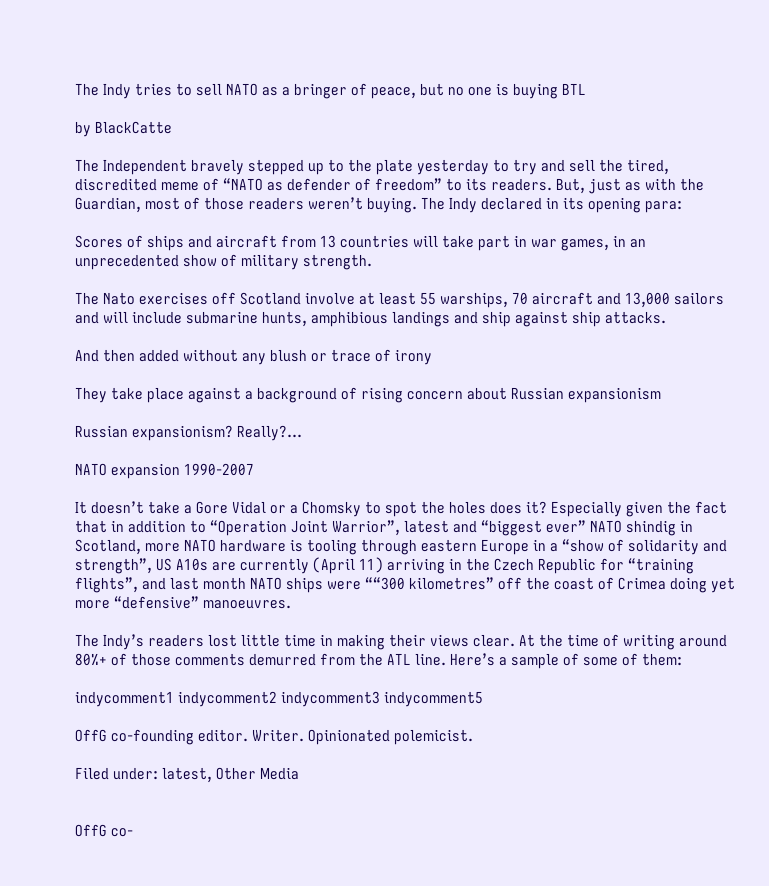The Indy tries to sell NATO as a bringer of peace, but no one is buying BTL

by BlackCatte

The Independent bravely stepped up to the plate yesterday to try and sell the tired, discredited meme of “NATO as defender of freedom” to its readers. But, just as with the Guardian, most of those readers weren’t buying. The Indy declared in its opening para:

Scores of ships and aircraft from 13 countries will take part in war games, in an unprecedented show of military strength.

The Nato exercises off Scotland involve at least 55 warships, 70 aircraft and 13,000 sailors and will include submarine hunts, amphibious landings and ship against ship attacks.

And then added without any blush or trace of irony

They take place against a background of rising concern about Russian expansionism

Russian expansionism? Really?…

NATO expansion 1990-2007

It doesn’t take a Gore Vidal or a Chomsky to spot the holes does it? Especially given the fact that in addition to “Operation Joint Warrior”, latest and “biggest ever” NATO shindig in Scotland, more NATO hardware is tooling through eastern Europe in a “show of solidarity and strength”, US A10s are currently (April 11) arriving in the Czech Republic for “training flights”, and last month NATO ships were ““300 kilometres” off the coast of Crimea doing yet more “defensive” manoeuvres.

The Indy’s readers lost little time in making their views clear. At the time of writing around 80%+ of those comments demurred from the ATL line. Here’s a sample of some of them:

indycomment1 indycomment2 indycomment3 indycomment5

OffG co-founding editor. Writer. Opinionated polemicist.

Filed under: latest, Other Media


OffG co-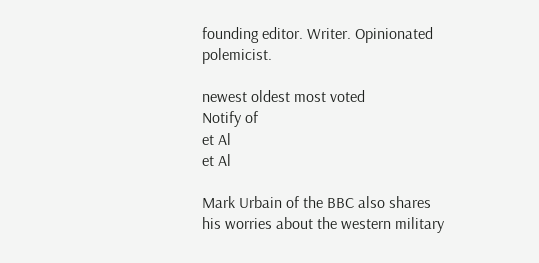founding editor. Writer. Opinionated polemicist.

newest oldest most voted
Notify of
et Al
et Al

Mark Urbain of the BBC also shares his worries about the western military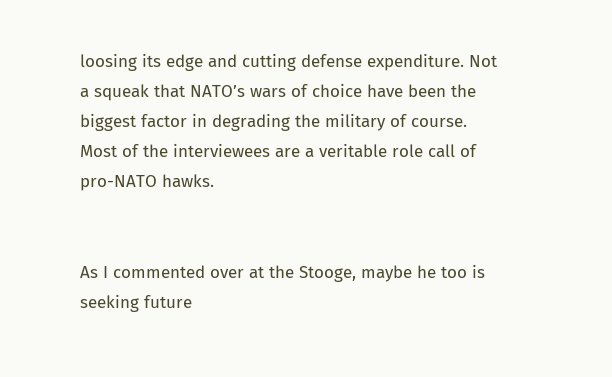loosing its edge and cutting defense expenditure. Not a squeak that NATO’s wars of choice have been the biggest factor in degrading the military of course. Most of the interviewees are a veritable role call of pro-NATO hawks.


As I commented over at the Stooge, maybe he too is seeking future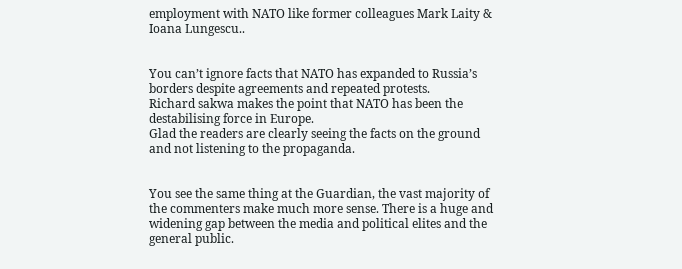employment with NATO like former colleagues Mark Laity & Ioana Lungescu..


You can’t ignore facts that NATO has expanded to Russia’s borders despite agreements and repeated protests.
Richard sakwa makes the point that NATO has been the destabilising force in Europe.
Glad the readers are clearly seeing the facts on the ground and not listening to the propaganda.


You see the same thing at the Guardian, the vast majority of the commenters make much more sense. There is a huge and widening gap between the media and political elites and the general public.